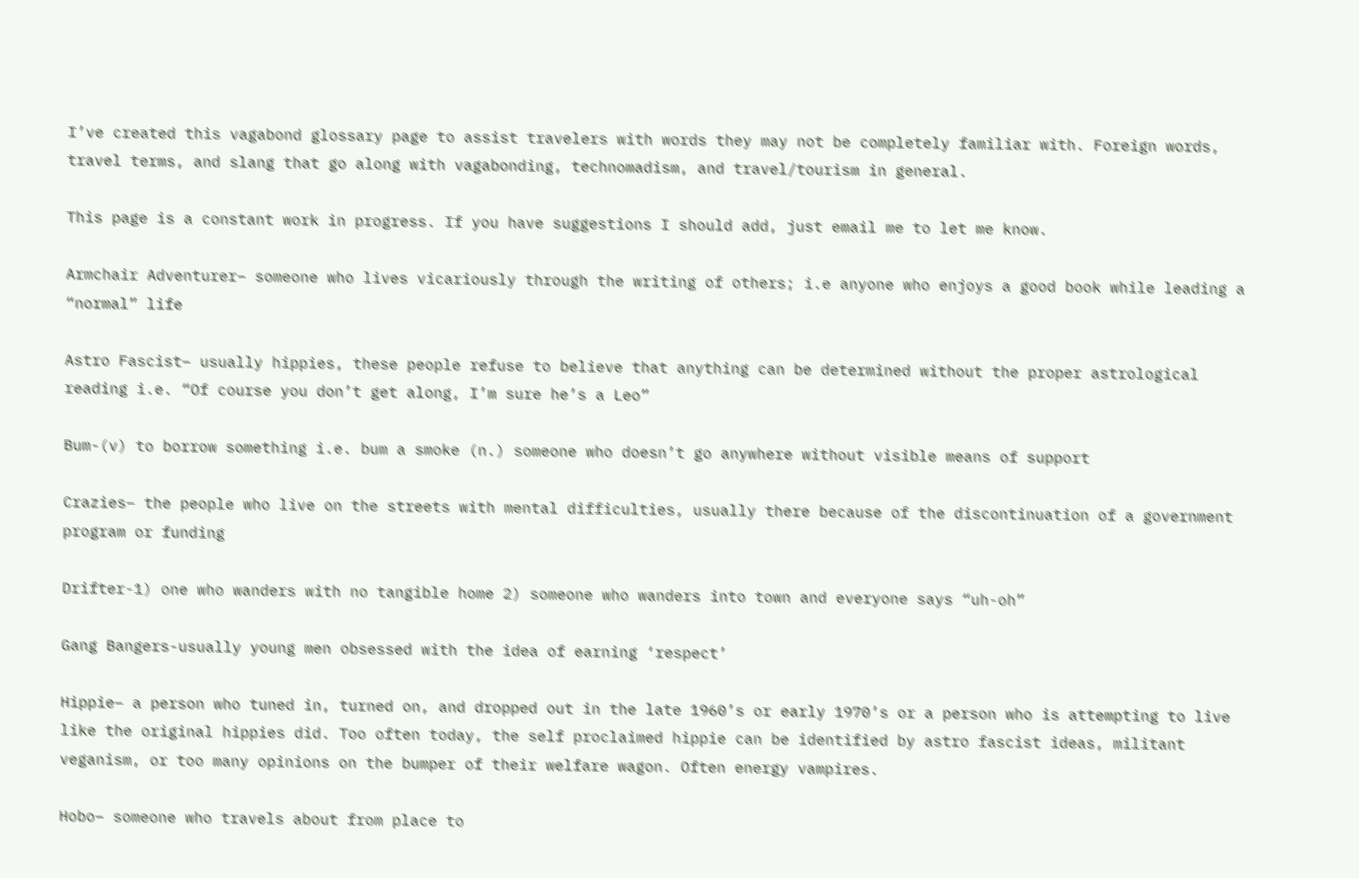I’ve created this vagabond glossary page to assist travelers with words they may not be completely familiar with. Foreign words, travel terms, and slang that go along with vagabonding, technomadism, and travel/tourism in general.

This page is a constant work in progress. If you have suggestions I should add, just email me to let me know.

Armchair Adventurer– someone who lives vicariously through the writing of others; i.e anyone who enjoys a good book while leading a “normal” life

Astro Fascist– usually hippies, these people refuse to believe that anything can be determined without the proper astrological reading i.e. “Of course you don’t get along, I’m sure he’s a Leo”

Bum-(v) to borrow something i.e. bum a smoke (n.) someone who doesn’t go anywhere without visible means of support

Crazies– the people who live on the streets with mental difficulties, usually there because of the discontinuation of a government program or funding

Drifter-1) one who wanders with no tangible home 2) someone who wanders into town and everyone says “uh-oh”

Gang Bangers-usually young men obsessed with the idea of earning ‘respect’

Hippie– a person who tuned in, turned on, and dropped out in the late 1960’s or early 1970’s or a person who is attempting to live like the original hippies did. Too often today, the self proclaimed hippie can be identified by astro fascist ideas, militant veganism, or too many opinions on the bumper of their welfare wagon. Often energy vampires.

Hobo– someone who travels about from place to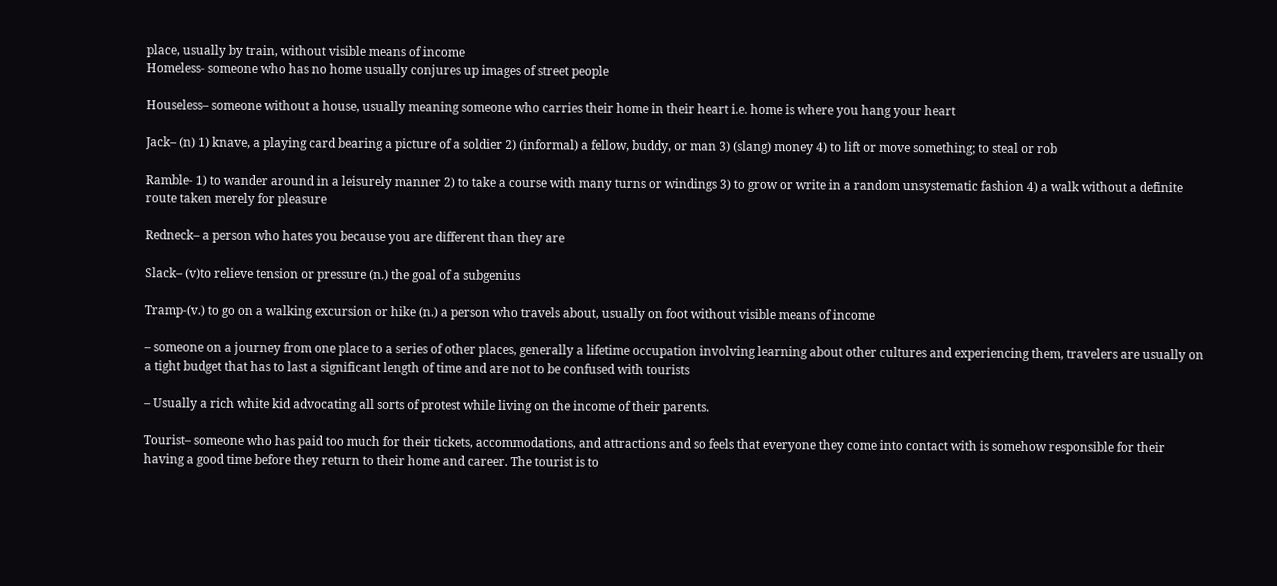place, usually by train, without visible means of income
Homeless- someone who has no home usually conjures up images of street people

Houseless– someone without a house, usually meaning someone who carries their home in their heart i.e. home is where you hang your heart

Jack– (n) 1) knave, a playing card bearing a picture of a soldier 2) (informal) a fellow, buddy, or man 3) (slang) money 4) to lift or move something; to steal or rob

Ramble- 1) to wander around in a leisurely manner 2) to take a course with many turns or windings 3) to grow or write in a random unsystematic fashion 4) a walk without a definite route taken merely for pleasure

Redneck– a person who hates you because you are different than they are

Slack– (v)to relieve tension or pressure (n.) the goal of a subgenius

Tramp-(v.) to go on a walking excursion or hike (n.) a person who travels about, usually on foot without visible means of income

– someone on a journey from one place to a series of other places, generally a lifetime occupation involving learning about other cultures and experiencing them, travelers are usually on a tight budget that has to last a significant length of time and are not to be confused with tourists

– Usually a rich white kid advocating all sorts of protest while living on the income of their parents.

Tourist– someone who has paid too much for their tickets, accommodations, and attractions and so feels that everyone they come into contact with is somehow responsible for their having a good time before they return to their home and career. The tourist is to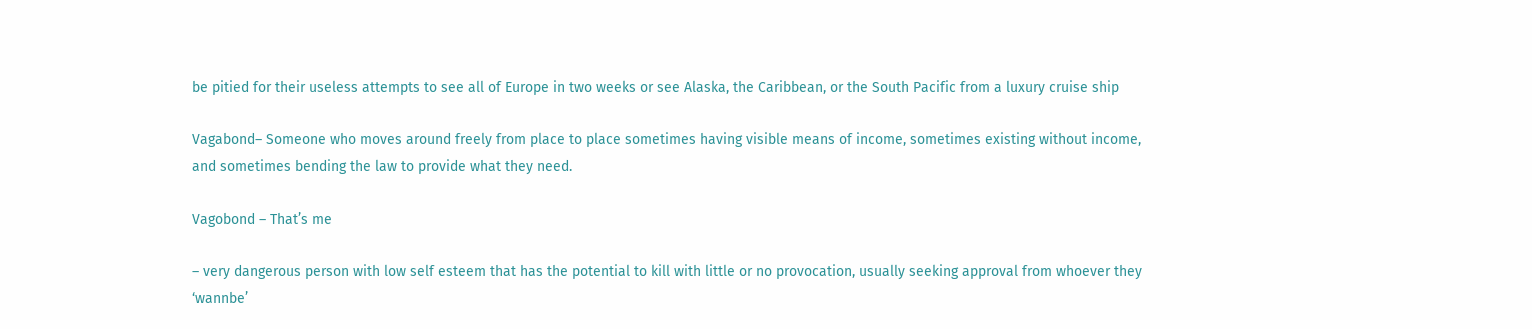be pitied for their useless attempts to see all of Europe in two weeks or see Alaska, the Caribbean, or the South Pacific from a luxury cruise ship

Vagabond– Someone who moves around freely from place to place sometimes having visible means of income, sometimes existing without income, and sometimes bending the law to provide what they need.

Vagobond – That’s me

– very dangerous person with low self esteem that has the potential to kill with little or no provocation, usually seeking approval from whoever they ‘wannbe’